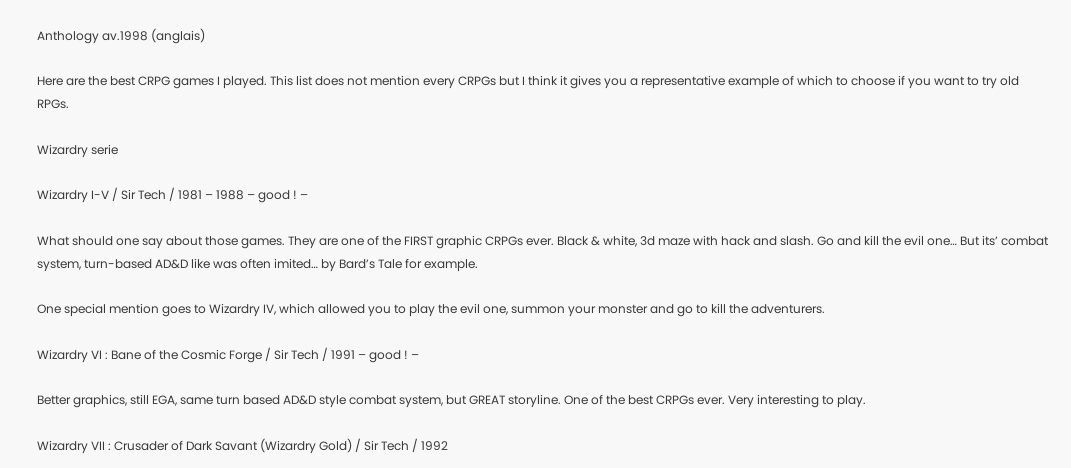Anthology av.1998 (anglais)

Here are the best CRPG games I played. This list does not mention every CRPGs but I think it gives you a representative example of which to choose if you want to try old RPGs.

Wizardry serie

Wizardry I-V / Sir Tech / 1981 – 1988 – good ! –

What should one say about those games. They are one of the FIRST graphic CRPGs ever. Black & white, 3d maze with hack and slash. Go and kill the evil one… But its’ combat system, turn-based AD&D like was often imited… by Bard’s Tale for example.

One special mention goes to Wizardry IV, which allowed you to play the evil one, summon your monster and go to kill the adventurers.

Wizardry VI : Bane of the Cosmic Forge / Sir Tech / 1991 – good ! –

Better graphics, still EGA, same turn based AD&D style combat system, but GREAT storyline. One of the best CRPGs ever. Very interesting to play.

Wizardry VII : Crusader of Dark Savant (Wizardry Gold) / Sir Tech / 1992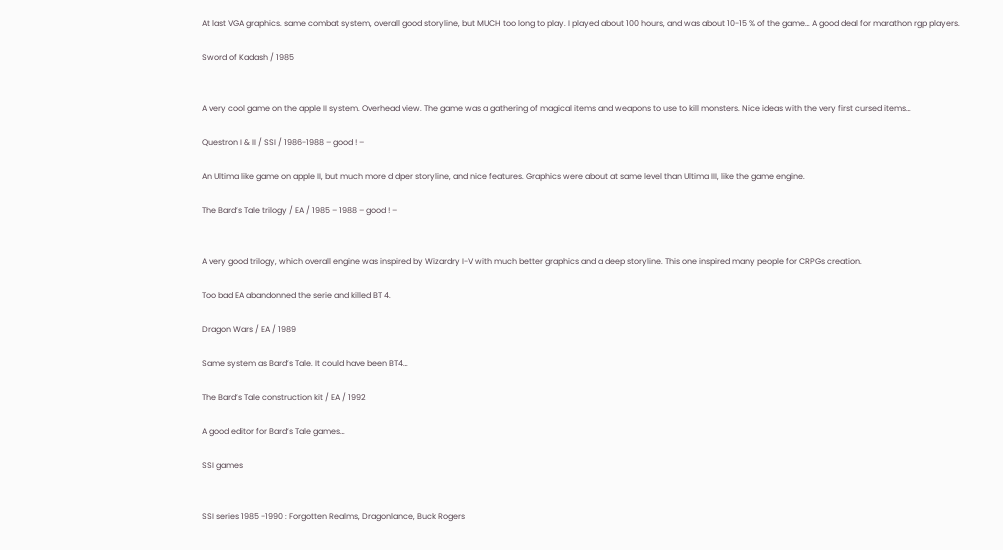At last VGA graphics. same combat system, overall good storyline, but MUCH too long to play. I played about 100 hours, and was about 10-15 % of the game… A good deal for marathon rgp players.

Sword of Kadash / 1985


A very cool game on the apple II system. Overhead view. The game was a gathering of magical items and weapons to use to kill monsters. Nice ideas with the very first cursed items…

Questron I & II / SSI / 1986-1988 – good ! –

An Ultima like game on apple II, but much more d dper storyline, and nice features. Graphics were about at same level than Ultima III, like the game engine.

The Bard’s Tale trilogy / EA / 1985 – 1988 – good ! –


A very good trilogy, which overall engine was inspired by Wizardry I-V with much better graphics and a deep storyline. This one inspired many people for CRPGs creation.

Too bad EA abandonned the serie and killed BT 4.

Dragon Wars / EA / 1989

Same system as Bard’s Tale. It could have been BT4…

The Bard’s Tale construction kit / EA / 1992

A good editor for Bard’s Tale games…

SSI games


SSI series 1985 -1990 : Forgotten Realms, Dragonlance, Buck Rogers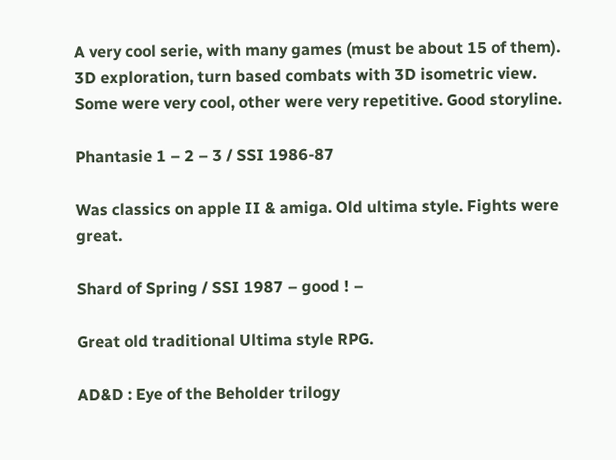A very cool serie, with many games (must be about 15 of them). 3D exploration, turn based combats with 3D isometric view. Some were very cool, other were very repetitive. Good storyline.

Phantasie 1 – 2 – 3 / SSI 1986-87

Was classics on apple II & amiga. Old ultima style. Fights were great.

Shard of Spring / SSI 1987 – good ! –

Great old traditional Ultima style RPG.

AD&D : Eye of the Beholder trilogy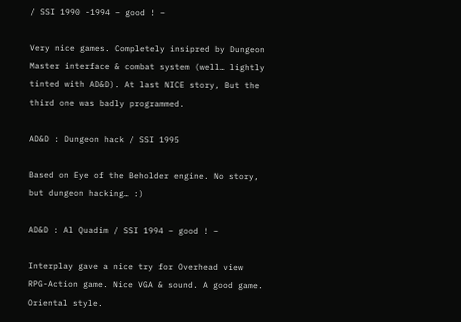/ SSI 1990 -1994 – good ! –

Very nice games. Completely insipred by Dungeon Master interface & combat system (well… lightly tinted with AD&D). At last NICE story, But the third one was badly programmed.

AD&D : Dungeon hack / SSI 1995

Based on Eye of the Beholder engine. No story, but dungeon hacking… :)

AD&D : Al Quadim / SSI 1994 – good ! –

Interplay gave a nice try for Overhead view RPG-Action game. Nice VGA & sound. A good game. Oriental style.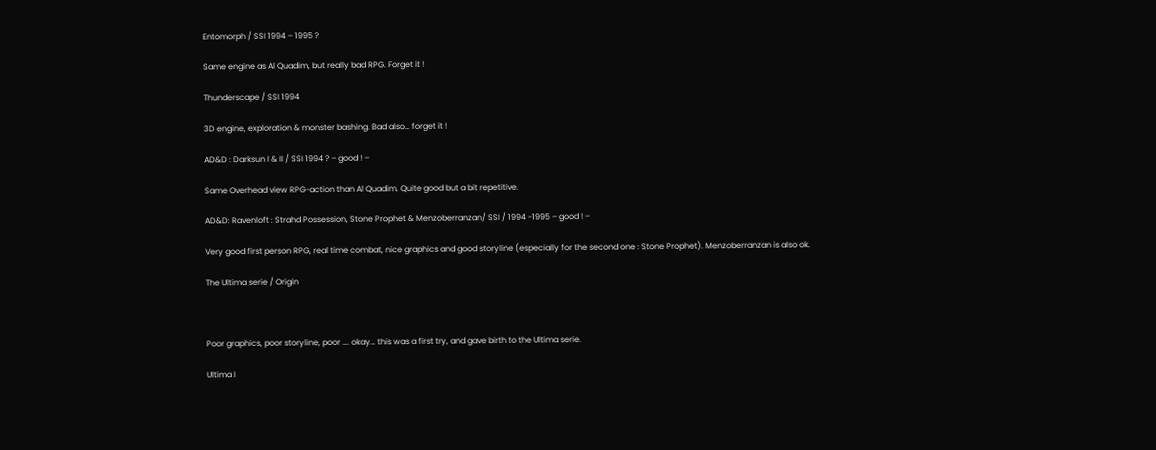Entomorph / SSI 1994 – 1995 ?

Same engine as Al Quadim, but really bad RPG. Forget it !

Thunderscape / SSI 1994

3D engine, exploration & monster bashing. Bad also… forget it !

AD&D : Darksun I & II / SSI 1994 ? – good ! –

Same Overhead view RPG-action than Al Quadim. Quite good but a bit repetitive.

AD&D: Ravenloft : Strahd Possession, Stone Prophet & Menzoberranzan/ SSI / 1994 -1995 – good ! –

Very good first person RPG, real time combat, nice graphics and good storyline (especially for the second one : Stone Prophet). Menzoberranzan is also ok.

The Ultima serie / Origin



Poor graphics, poor storyline, poor …. okay… this was a first try, and gave birth to the Ultima serie.

Ultima I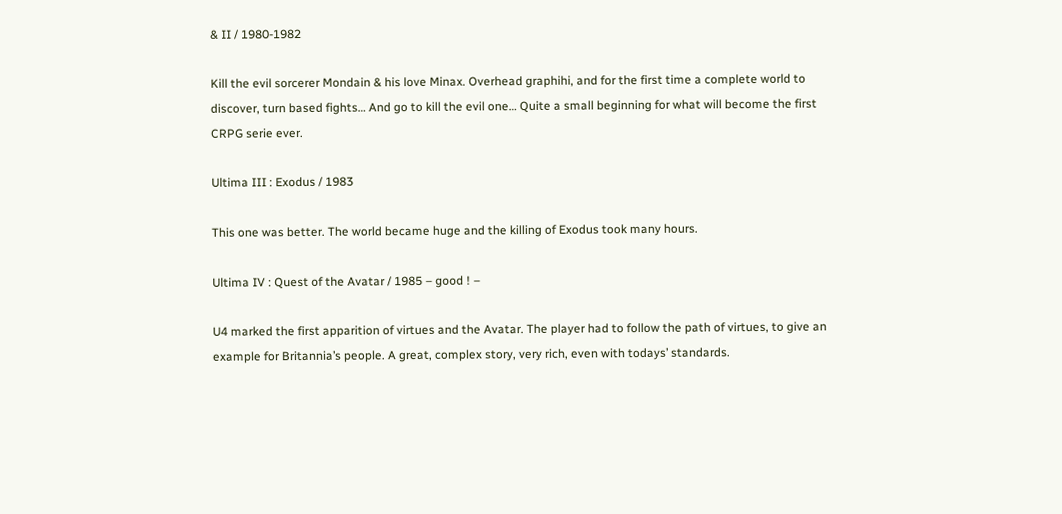& II / 1980-1982

Kill the evil sorcerer Mondain & his love Minax. Overhead graphihi, and for the first time a complete world to discover, turn based fights… And go to kill the evil one… Quite a small beginning for what will become the first CRPG serie ever.

Ultima III : Exodus / 1983

This one was better. The world became huge and the killing of Exodus took many hours.

Ultima IV : Quest of the Avatar / 1985 – good ! –

U4 marked the first apparition of virtues and the Avatar. The player had to follow the path of virtues, to give an example for Britannia’s people. A great, complex story, very rich, even with todays’ standards.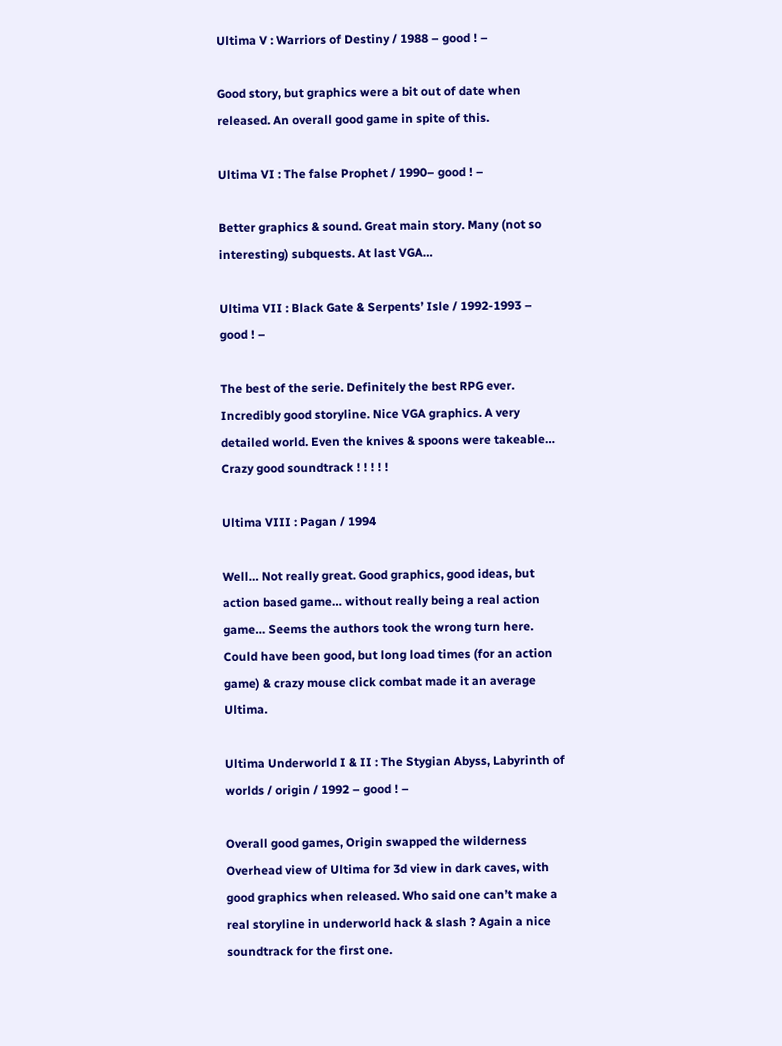Ultima V : Warriors of Destiny / 1988 – good ! –

Good story, but graphics were a bit out of date when released. An overall good game in spite of this.

Ultima VI : The false Prophet / 1990– good ! –

Better graphics & sound. Great main story. Many (not so interesting) subquests. At last VGA…

Ultima VII : Black Gate & Serpents’ Isle / 1992-1993 – good ! –

The best of the serie. Definitely the best RPG ever. Incredibly good storyline. Nice VGA graphics. A very detailed world. Even the knives & spoons were takeable… Crazy good soundtrack ! ! ! ! !

Ultima VIII : Pagan / 1994

Well… Not really great. Good graphics, good ideas, but action based game… without really being a real action game… Seems the authors took the wrong turn here. Could have been good, but long load times (for an action game) & crazy mouse click combat made it an average Ultima.

Ultima Underworld I & II : The Stygian Abyss, Labyrinth of worlds / origin / 1992 – good ! –

Overall good games, Origin swapped the wilderness Overhead view of Ultima for 3d view in dark caves, with good graphics when released. Who said one can’t make a real storyline in underworld hack & slash ? Again a nice soundtrack for the first one.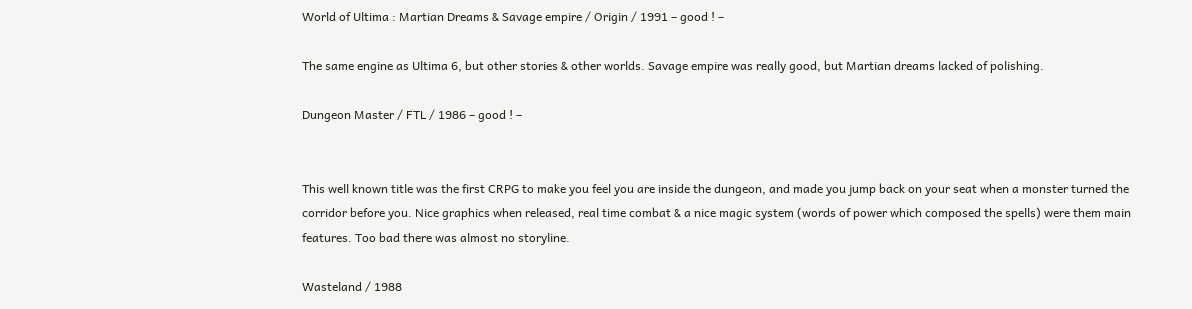World of Ultima : Martian Dreams & Savage empire / Origin / 1991 – good ! –

The same engine as Ultima 6, but other stories & other worlds. Savage empire was really good, but Martian dreams lacked of polishing.

Dungeon Master / FTL / 1986 – good ! –


This well known title was the first CRPG to make you feel you are inside the dungeon, and made you jump back on your seat when a monster turned the corridor before you. Nice graphics when released, real time combat & a nice magic system (words of power which composed the spells) were them main features. Too bad there was almost no storyline.

Wasteland / 1988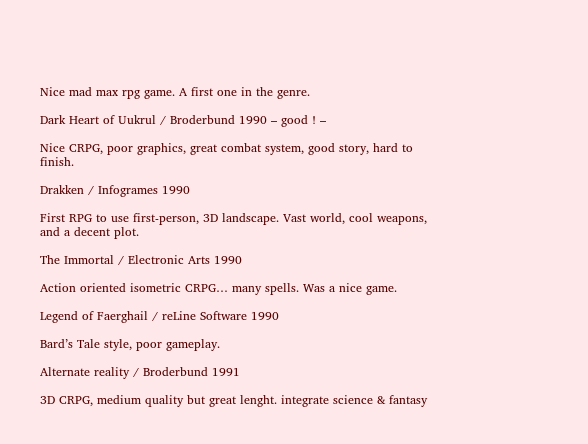Nice mad max rpg game. A first one in the genre.

Dark Heart of Uukrul / Broderbund 1990 – good ! –

Nice CRPG, poor graphics, great combat system, good story, hard to finish.

Drakken / Infogrames 1990

First RPG to use first-person, 3D landscape. Vast world, cool weapons, and a decent plot.

The Immortal / Electronic Arts 1990

Action oriented isometric CRPG… many spells. Was a nice game.

Legend of Faerghail / reLine Software 1990

Bard’s Tale style, poor gameplay.

Alternate reality / Broderbund 1991

3D CRPG, medium quality but great lenght. integrate science & fantasy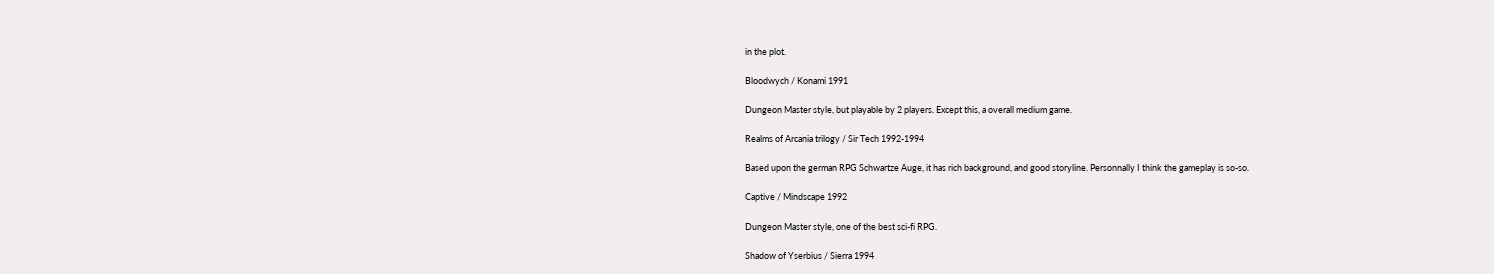in the plot.

Bloodwych / Konami 1991

Dungeon Master style, but playable by 2 players. Except this, a overall medium game.

Realms of Arcania trilogy / Sir Tech 1992-1994

Based upon the german RPG Schwartze Auge, it has rich background, and good storyline. Personnally I think the gameplay is so-so.

Captive / Mindscape 1992

Dungeon Master style, one of the best sci-fi RPG.

Shadow of Yserbius / Sierra 1994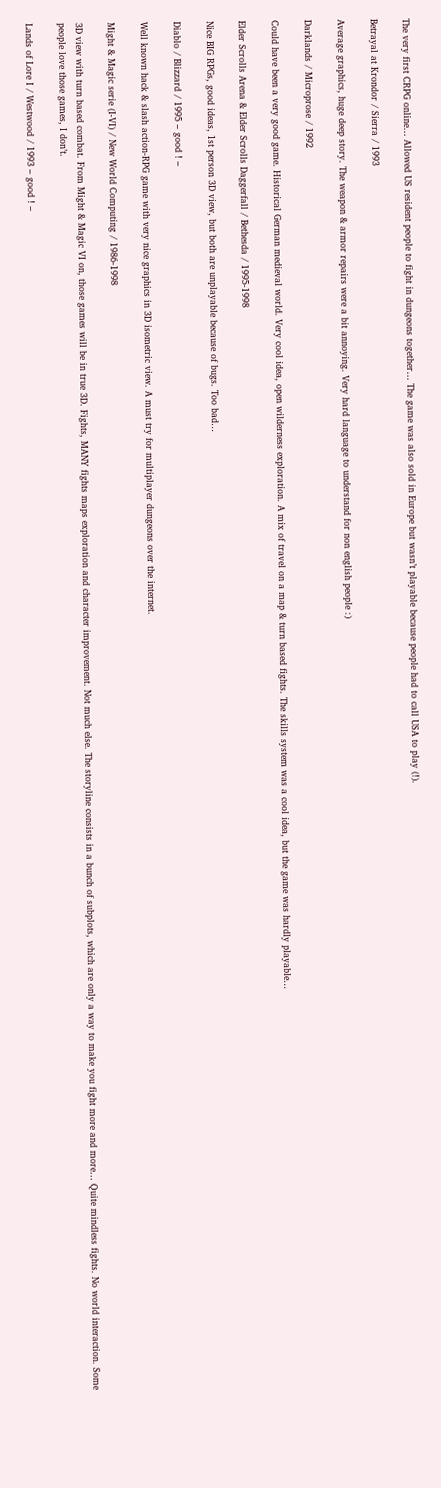The very first CRPG online… Allowed US resident people to fight in dungeons together… The game was also sold in Europe but wasn’t playable because people had to call USA to play (!).

Betrayal at Krondor / Sierra / 1993

Average graphics, huge deep story. The weapon & armor repairs were a bit annoying. Very hard language to understand for non english people :)

Darklands / Microprose / 1992

Could have been a very good game. Historical German medieval world. Very cool idea, open wilderness exploration. A mix of travel on a map & turn based fights. The skills system was a cool idea, but the game was hardly playable…

Elder Scrolls Arena & Elder Scrolls Daggerfall / Bethesda / 1995-1998

Nice BIG RPGs, good ideas, 1st person 3D view, but both are unplayable because of bugs. Too bad…

Diablo / Blizzard / 1995 – good ! –

Well known hack & slash action-RPG game with very nice graphics in 3D isometric view. A must try for multiplayer dungeons over the internet.

Might & Magic serie (I-VI) / New World Computing / 1986-1998

3D view with turn based combat. From Might & Magic VI on, those games will be in true 3D. Fights, MANY fights maps exploration and character improvement. Not much else. The storyline consists in a bunch of subplots, which are only a way to make you fight more and more… Quite mindless fights. No world interaction. Some people love those games, I don’t.

Lands of Lore I / Westwood / 1993 – good ! –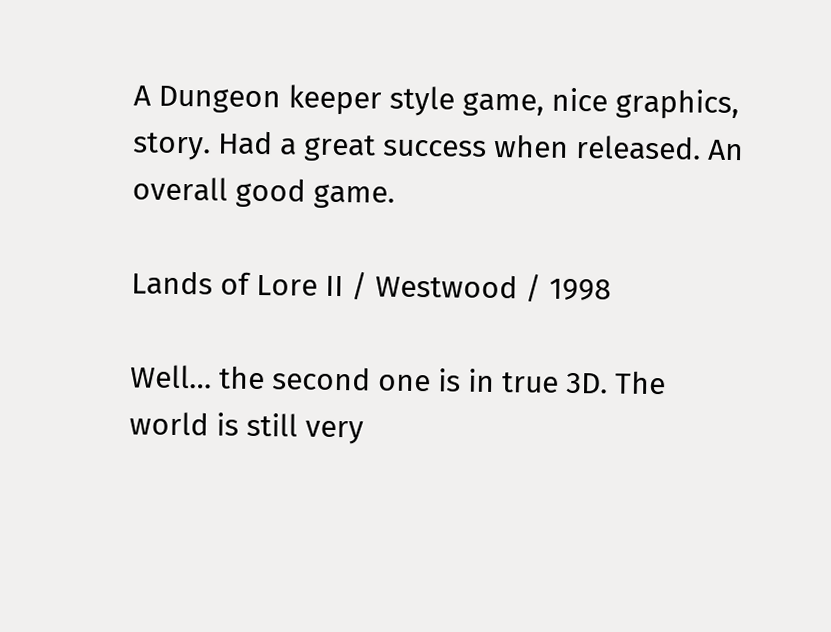A Dungeon keeper style game, nice graphics, story. Had a great success when released. An overall good game.

Lands of Lore II / Westwood / 1998

Well… the second one is in true 3D. The world is still very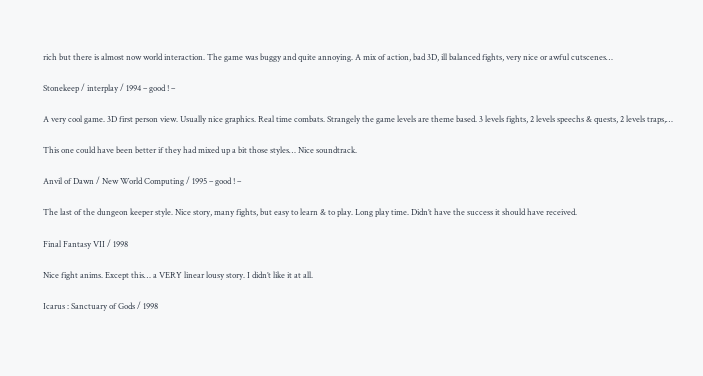rich but there is almost now world interaction. The game was buggy and quite annoying. A mix of action, bad 3D, ill balanced fights, very nice or awful cutscenes…

Stonekeep / interplay / 1994 – good ! –

A very cool game. 3D first person view. Usually nice graphics. Real time combats. Strangely the game levels are theme based. 3 levels fights, 2 levels speechs & quests, 2 levels traps,…

This one could have been better if they had mixed up a bit those styles… Nice soundtrack.

Anvil of Dawn / New World Computing / 1995 – good ! –

The last of the dungeon keeper style. Nice story, many fights, but easy to learn & to play. Long play time. Didn’t have the success it should have received.

Final Fantasy VII / 1998

Nice fight anims. Except this… a VERY linear lousy story. I didn’t like it at all.

Icarus : Sanctuary of Gods / 1998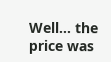Well… the price was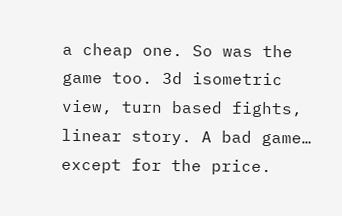a cheap one. So was the game too. 3d isometric view, turn based fights, linear story. A bad game… except for the price.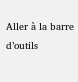Aller à la barre d’outils